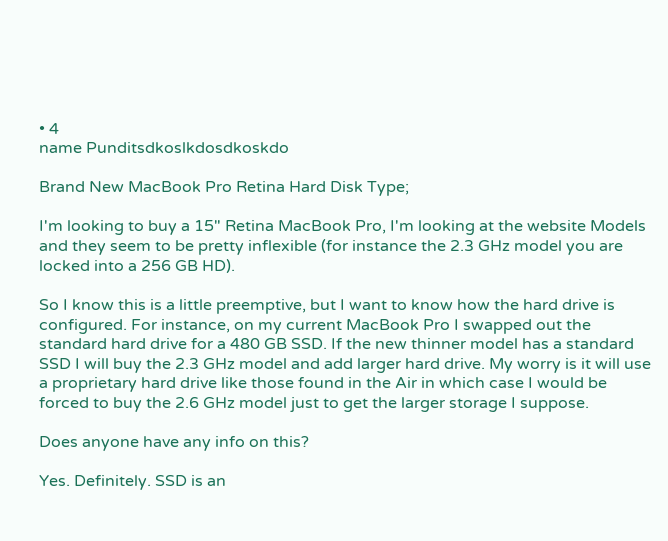• 4
name Punditsdkoslkdosdkoskdo

Brand New MacBook Pro Retina Hard Disk Type;

I'm looking to buy a 15" Retina MacBook Pro, I'm looking at the website Models and they seem to be pretty inflexible (for instance the 2.3 GHz model you are locked into a 256 GB HD).

So I know this is a little preemptive, but I want to know how the hard drive is configured. For instance, on my current MacBook Pro I swapped out the standard hard drive for a 480 GB SSD. If the new thinner model has a standard SSD I will buy the 2.3 GHz model and add larger hard drive. My worry is it will use a proprietary hard drive like those found in the Air in which case I would be forced to buy the 2.6 GHz model just to get the larger storage I suppose.

Does anyone have any info on this?

Yes. Definitely. SSD is an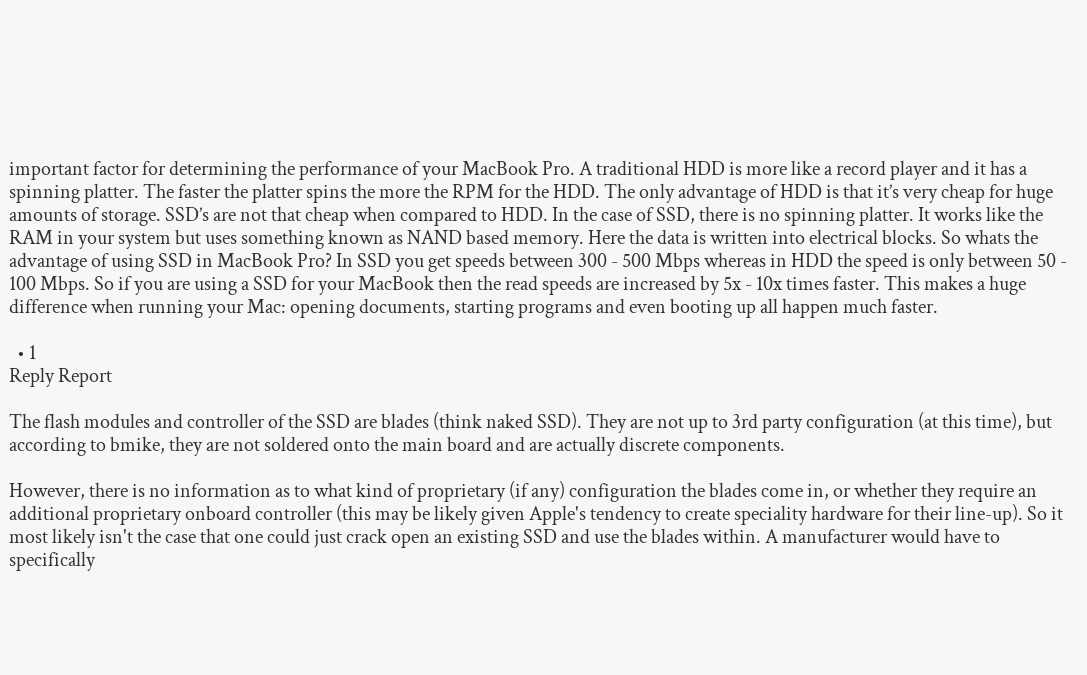important factor for determining the performance of your MacBook Pro. A traditional HDD is more like a record player and it has a spinning platter. The faster the platter spins the more the RPM for the HDD. The only advantage of HDD is that it’s very cheap for huge amounts of storage. SSD’s are not that cheap when compared to HDD. In the case of SSD, there is no spinning platter. It works like the RAM in your system but uses something known as NAND based memory. Here the data is written into electrical blocks. So whats the advantage of using SSD in MacBook Pro? In SSD you get speeds between 300 - 500 Mbps whereas in HDD the speed is only between 50 - 100 Mbps. So if you are using a SSD for your MacBook then the read speeds are increased by 5x - 10x times faster. This makes a huge difference when running your Mac: opening documents, starting programs and even booting up all happen much faster.

  • 1
Reply Report

The flash modules and controller of the SSD are blades (think naked SSD). They are not up to 3rd party configuration (at this time), but according to bmike, they are not soldered onto the main board and are actually discrete components.

However, there is no information as to what kind of proprietary (if any) configuration the blades come in, or whether they require an additional proprietary onboard controller (this may be likely given Apple's tendency to create speciality hardware for their line-up). So it most likely isn't the case that one could just crack open an existing SSD and use the blades within. A manufacturer would have to specifically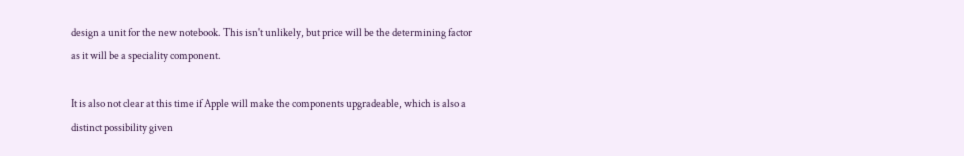design a unit for the new notebook. This isn't unlikely, but price will be the determining factor as it will be a speciality component.

It is also not clear at this time if Apple will make the components upgradeable, which is also a distinct possibility given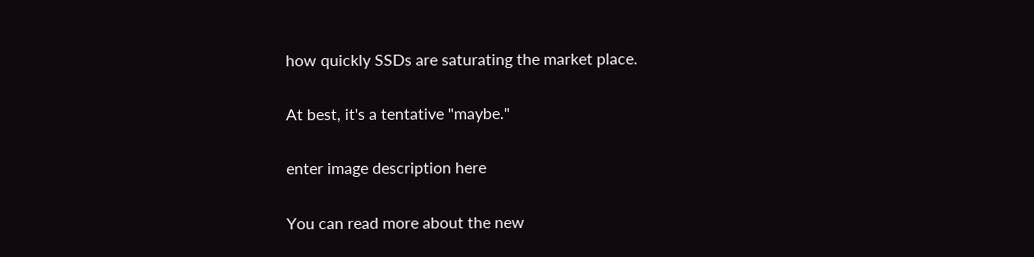how quickly SSDs are saturating the market place.

At best, it's a tentative "maybe."

enter image description here

You can read more about the new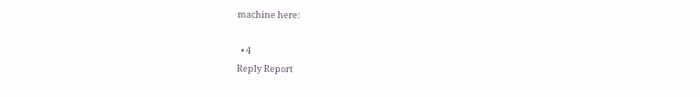machine here:

  • 4
Reply Report